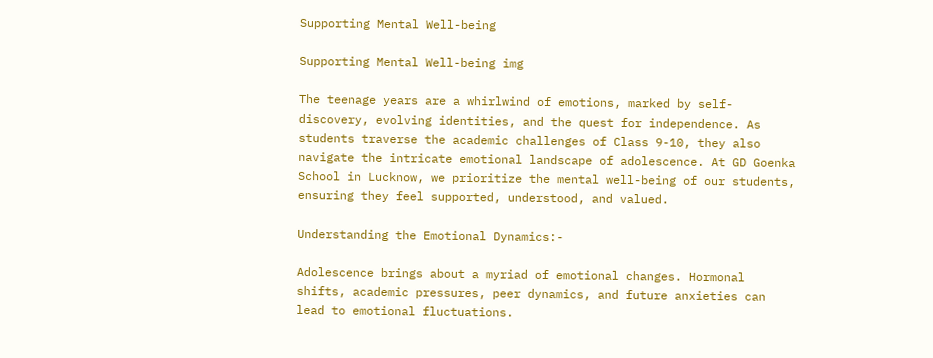Supporting Mental Well-being

Supporting Mental Well-being img

The teenage years are a whirlwind of emotions, marked by self-discovery, evolving identities, and the quest for independence. As students traverse the academic challenges of Class 9-10, they also navigate the intricate emotional landscape of adolescence. At GD Goenka School in Lucknow, we prioritize the mental well-being of our students, ensuring they feel supported, understood, and valued.

Understanding the Emotional Dynamics:-

Adolescence brings about a myriad of emotional changes. Hormonal shifts, academic pressures, peer dynamics, and future anxieties can lead to emotional fluctuations.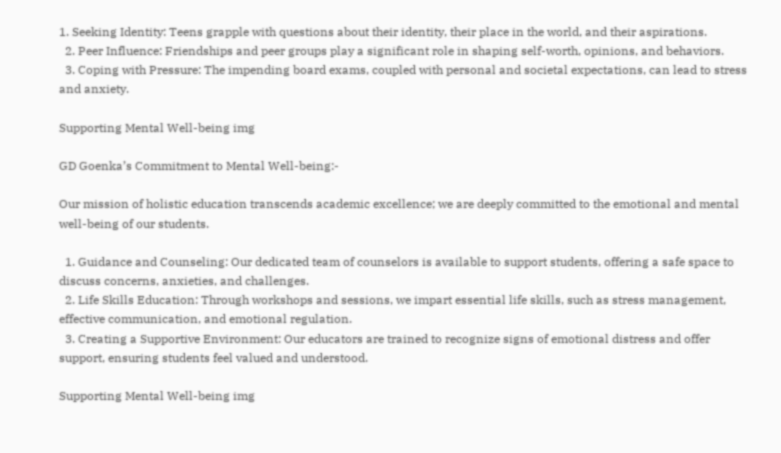1. Seeking Identity: Teens grapple with questions about their identity, their place in the world, and their aspirations.
  2. Peer Influence: Friendships and peer groups play a significant role in shaping self-worth, opinions, and behaviors.
  3. Coping with Pressure: The impending board exams, coupled with personal and societal expectations, can lead to stress and anxiety.

Supporting Mental Well-being img

GD Goenka’s Commitment to Mental Well-being:-

Our mission of holistic education transcends academic excellence; we are deeply committed to the emotional and mental well-being of our students.

  1. Guidance and Counseling: Our dedicated team of counselors is available to support students, offering a safe space to discuss concerns, anxieties, and challenges.
  2. Life Skills Education: Through workshops and sessions, we impart essential life skills, such as stress management, effective communication, and emotional regulation.
  3. Creating a Supportive Environment: Our educators are trained to recognize signs of emotional distress and offer support, ensuring students feel valued and understood.

Supporting Mental Well-being img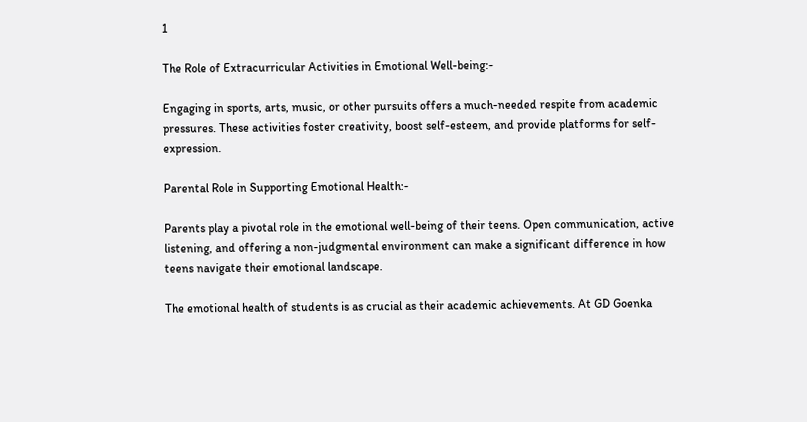1

The Role of Extracurricular Activities in Emotional Well-being:-

Engaging in sports, arts, music, or other pursuits offers a much-needed respite from academic pressures. These activities foster creativity, boost self-esteem, and provide platforms for self-expression.

Parental Role in Supporting Emotional Health:-

Parents play a pivotal role in the emotional well-being of their teens. Open communication, active listening, and offering a non-judgmental environment can make a significant difference in how teens navigate their emotional landscape.

The emotional health of students is as crucial as their academic achievements. At GD Goenka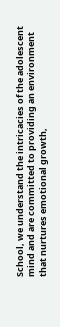School, we understand the intricacies of the adolescent mind and are committed to providing an environment that nurtures emotional growth,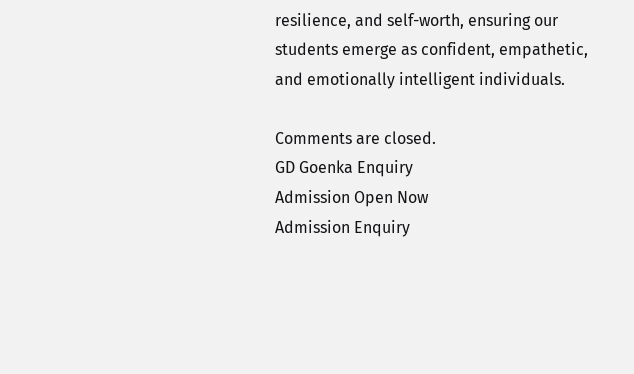resilience, and self-worth, ensuring our students emerge as confident, empathetic, and emotionally intelligent individuals.

Comments are closed.
GD Goenka Enquiry
Admission Open Now
Admission Enquiry